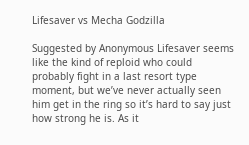Lifesaver vs Mecha Godzilla

Suggested by Anonymous Lifesaver seems like the kind of reploid who could probably fight in a last resort type moment, but we’ve never actually seen him get in the ring so it’s hard to say just how strong he is. As it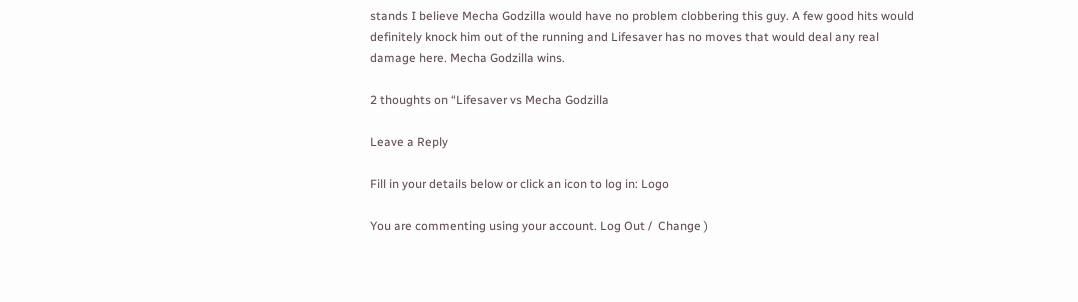stands I believe Mecha Godzilla would have no problem clobbering this guy. A few good hits would definitely knock him out of the running and Lifesaver has no moves that would deal any real damage here. Mecha Godzilla wins.

2 thoughts on “Lifesaver vs Mecha Godzilla

Leave a Reply

Fill in your details below or click an icon to log in: Logo

You are commenting using your account. Log Out /  Change )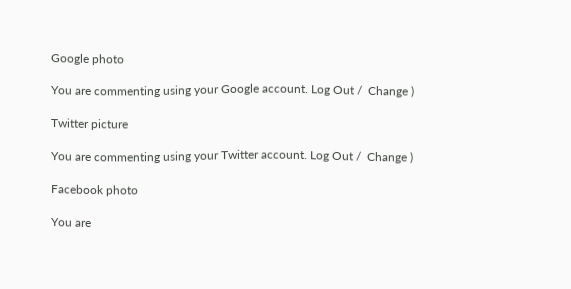Google photo

You are commenting using your Google account. Log Out /  Change )

Twitter picture

You are commenting using your Twitter account. Log Out /  Change )

Facebook photo

You are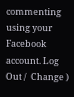commenting using your Facebook account. Log Out /  Change )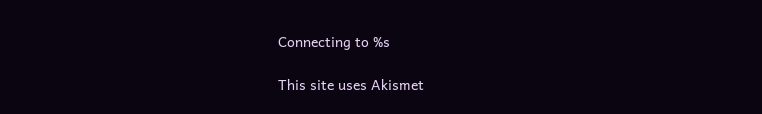Connecting to %s

This site uses Akismet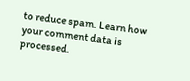to reduce spam. Learn how your comment data is processed.